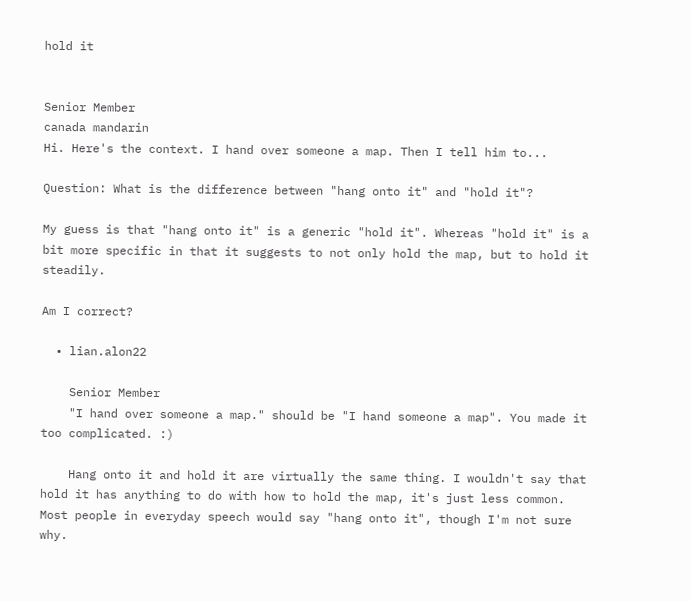hold it


Senior Member
canada mandarin
Hi. Here's the context. I hand over someone a map. Then I tell him to...

Question: What is the difference between "hang onto it" and "hold it"?

My guess is that "hang onto it" is a generic "hold it". Whereas "hold it" is a bit more specific in that it suggests to not only hold the map, but to hold it steadily.

Am I correct?

  • lian.alon22

    Senior Member
    "I hand over someone a map." should be "I hand someone a map". You made it too complicated. :)

    Hang onto it and hold it are virtually the same thing. I wouldn't say that hold it has anything to do with how to hold the map, it's just less common. Most people in everyday speech would say "hang onto it", though I'm not sure why.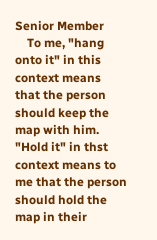Senior Member
    To me, "hang onto it" in this context means that the person should keep the map with him. "Hold it" in thst context means to me that the person should hold the map in their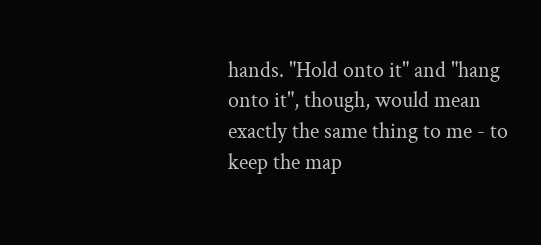hands. "Hold onto it" and "hang onto it", though, would mean exactly the same thing to me - to keep the map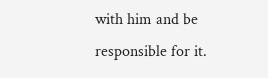with him and be responsible for it.